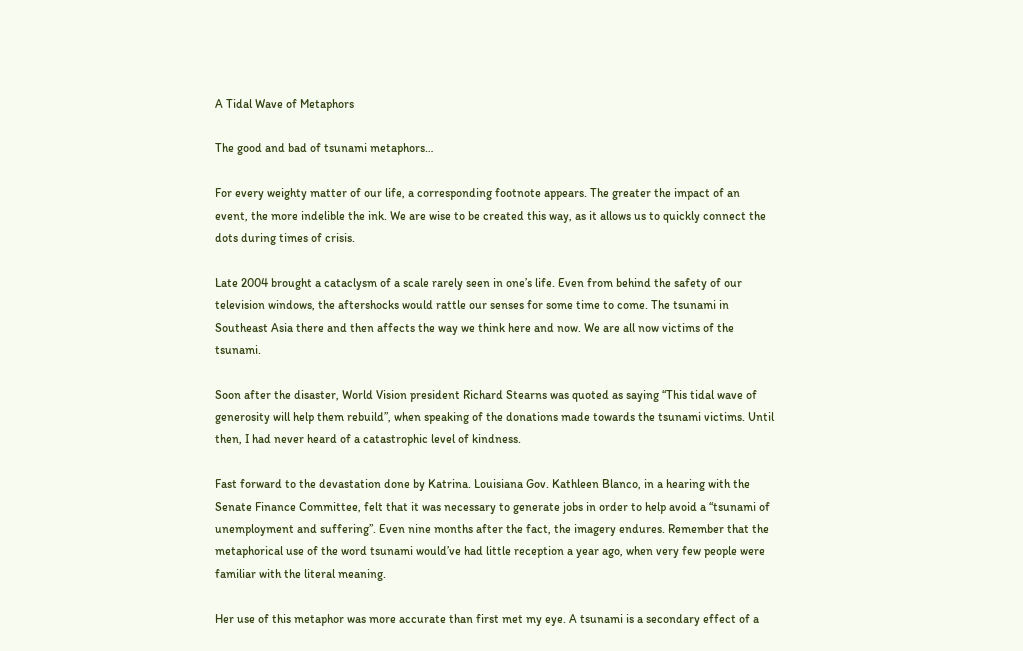A Tidal Wave of Metaphors

The good and bad of tsunami metaphors…

For every weighty matter of our life, a corresponding footnote appears. The greater the impact of an event, the more indelible the ink. We are wise to be created this way, as it allows us to quickly connect the dots during times of crisis.

Late 2004 brought a cataclysm of a scale rarely seen in one’s life. Even from behind the safety of our television windows, the aftershocks would rattle our senses for some time to come. The tsunami in Southeast Asia there and then affects the way we think here and now. We are all now victims of the tsunami.

Soon after the disaster, World Vision president Richard Stearns was quoted as saying “This tidal wave of generosity will help them rebuild”, when speaking of the donations made towards the tsunami victims. Until then, I had never heard of a catastrophic level of kindness.

Fast forward to the devastation done by Katrina. Louisiana Gov. Kathleen Blanco, in a hearing with the Senate Finance Committee, felt that it was necessary to generate jobs in order to help avoid a “tsunami of unemployment and suffering”. Even nine months after the fact, the imagery endures. Remember that the metaphorical use of the word tsunami would’ve had little reception a year ago, when very few people were familiar with the literal meaning.

Her use of this metaphor was more accurate than first met my eye. A tsunami is a secondary effect of a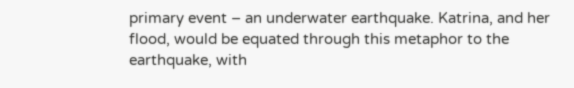primary event – an underwater earthquake. Katrina, and her flood, would be equated through this metaphor to the earthquake, with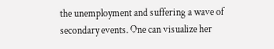the unemployment and suffering a wave of secondary events. One can visualize her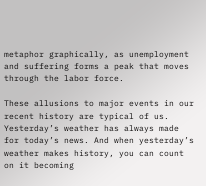metaphor graphically, as unemployment and suffering forms a peak that moves through the labor force.

These allusions to major events in our recent history are typical of us. Yesterday’s weather has always made for today’s news. And when yesterday’s weather makes history, you can count on it becoming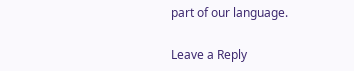part of our language.

Leave a Reply